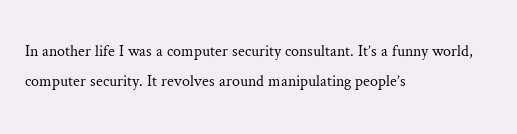In another life I was a computer security consultant. It’s a funny world, computer security. It revolves around manipulating people’s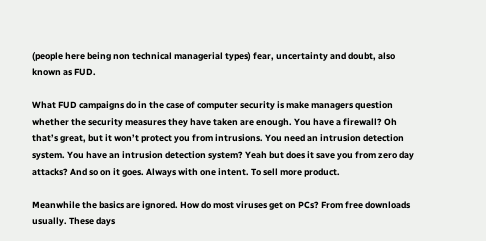(people here being non technical managerial types) fear, uncertainty and doubt, also known as FUD.

What FUD campaigns do in the case of computer security is make managers question whether the security measures they have taken are enough. You have a firewall? Oh that’s great, but it won’t protect you from intrusions. You need an intrusion detection system. You have an intrusion detection system? Yeah but does it save you from zero day attacks? And so on it goes. Always with one intent. To sell more product.

Meanwhile the basics are ignored. How do most viruses get on PCs? From free downloads usually. These days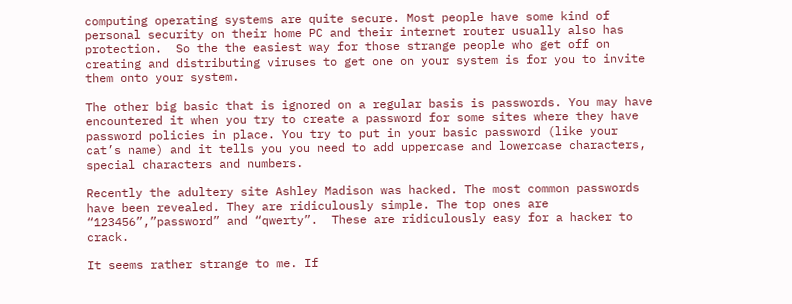computing operating systems are quite secure. Most people have some kind of personal security on their home PC and their internet router usually also has protection.  So the the easiest way for those strange people who get off on creating and distributing viruses to get one on your system is for you to invite them onto your system.

The other big basic that is ignored on a regular basis is passwords. You may have encountered it when you try to create a password for some sites where they have password policies in place. You try to put in your basic password (like your cat’s name) and it tells you you need to add uppercase and lowercase characters, special characters and numbers.

Recently the adultery site Ashley Madison was hacked. The most common passwords have been revealed. They are ridiculously simple. The top ones are “123456”,”password” and “qwerty”.  These are ridiculously easy for a hacker to crack.

It seems rather strange to me. If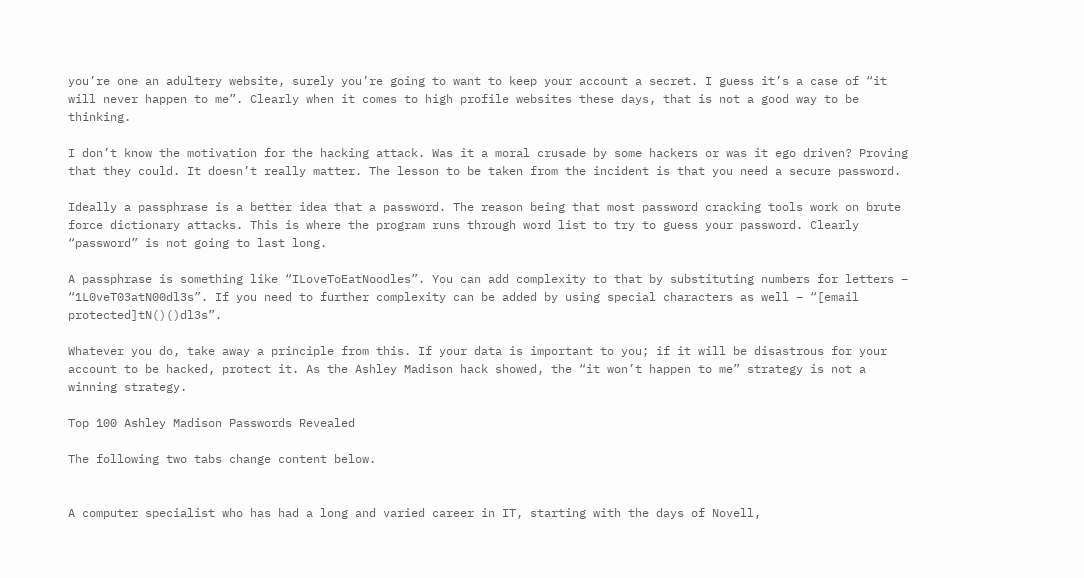you’re one an adultery website, surely you’re going to want to keep your account a secret. I guess it’s a case of “it will never happen to me”. Clearly when it comes to high profile websites these days, that is not a good way to be thinking.

I don’t know the motivation for the hacking attack. Was it a moral crusade by some hackers or was it ego driven? Proving that they could. It doesn’t really matter. The lesson to be taken from the incident is that you need a secure password.

Ideally a passphrase is a better idea that a password. The reason being that most password cracking tools work on brute force dictionary attacks. This is where the program runs through word list to try to guess your password. Clearly “password” is not going to last long.

A passphrase is something like “ILoveToEatNoodles”. You can add complexity to that by substituting numbers for letters – “1L0veT03atN00dl3s”. If you need to further complexity can be added by using special characters as well – “[email protected]tN()()dl3s”.

Whatever you do, take away a principle from this. If your data is important to you; if it will be disastrous for your account to be hacked, protect it. As the Ashley Madison hack showed, the “it won’t happen to me” strategy is not a winning strategy.

Top 100 Ashley Madison Passwords Revealed

The following two tabs change content below.


A computer specialist who has had a long and varied career in IT, starting with the days of Novell,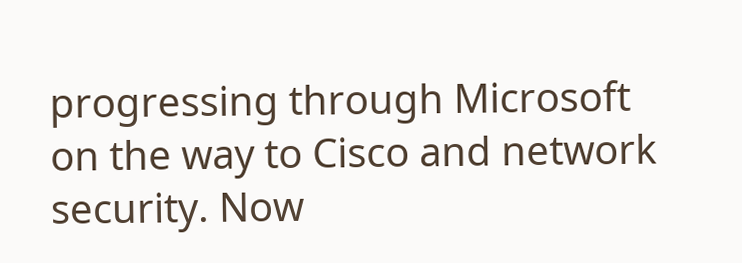progressing through Microsoft on the way to Cisco and network security. Now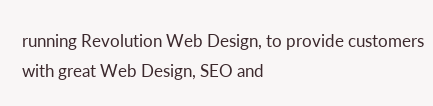running Revolution Web Design, to provide customers with great Web Design, SEO and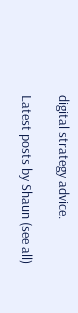digital strategy advice.

Latest posts by Shaun (see all)